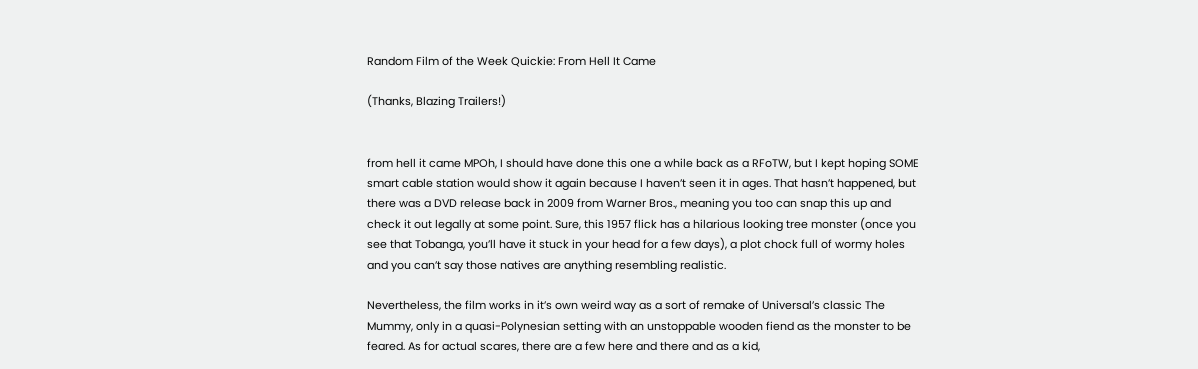Random Film of the Week Quickie: From Hell It Came

(Thanks, Blazing Trailers!)


from hell it came MPOh, I should have done this one a while back as a RFoTW, but I kept hoping SOME smart cable station would show it again because I haven’t seen it in ages. That hasn’t happened, but there was a DVD release back in 2009 from Warner Bros., meaning you too can snap this up and check it out legally at some point. Sure, this 1957 flick has a hilarious looking tree monster (once you see that Tobanga, you’ll have it stuck in your head for a few days), a plot chock full of wormy holes and you can’t say those natives are anything resembling realistic.

Nevertheless, the film works in it’s own weird way as a sort of remake of Universal’s classic The Mummy, only in a quasi-Polynesian setting with an unstoppable wooden fiend as the monster to be feared. As for actual scares, there are a few here and there and as a kid,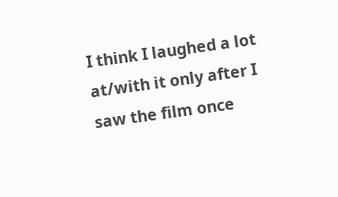I think I laughed a lot at/with it only after I saw the film once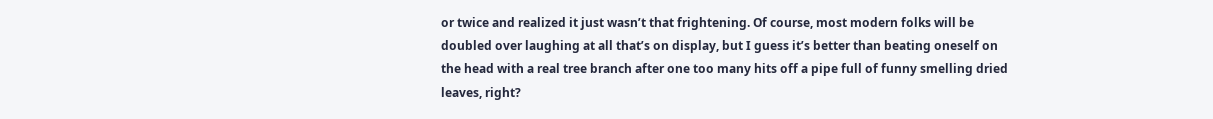or twice and realized it just wasn’t that frightening. Of course, most modern folks will be doubled over laughing at all that’s on display, but I guess it’s better than beating oneself on the head with a real tree branch after one too many hits off a pipe full of funny smelling dried leaves, right?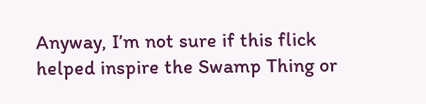Anyway, I’m not sure if this flick helped inspire the Swamp Thing or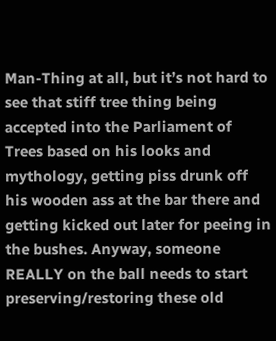Man-Thing at all, but it’s not hard to see that stiff tree thing being accepted into the Parliament of Trees based on his looks and mythology, getting piss drunk off his wooden ass at the bar there and getting kicked out later for peeing in the bushes. Anyway, someone REALLY on the ball needs to start preserving/restoring these old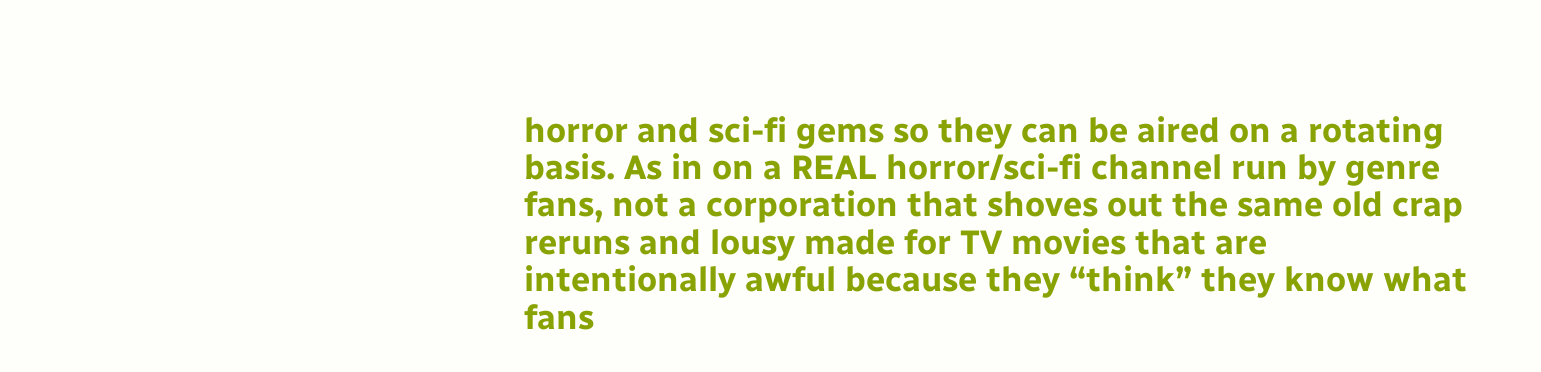horror and sci-fi gems so they can be aired on a rotating basis. As in on a REAL horror/sci-fi channel run by genre fans, not a corporation that shoves out the same old crap reruns and lousy made for TV movies that are intentionally awful because they “think” they know what fans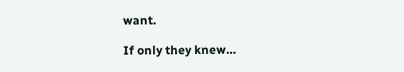want.

If only they knew…